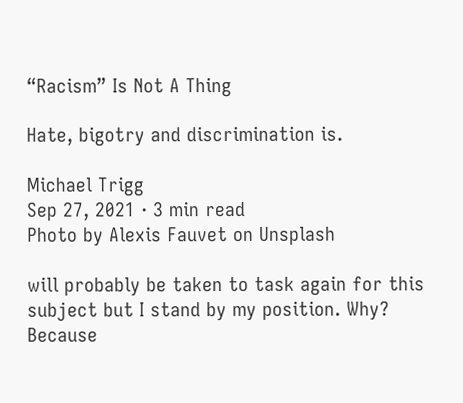“Racism” Is Not A Thing

Hate, bigotry and discrimination is.

Michael Trigg
Sep 27, 2021 · 3 min read
Photo by Alexis Fauvet on Unsplash

will probably be taken to task again for this subject but I stand by my position. Why? Because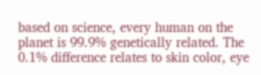based on science, every human on the planet is 99.9% genetically related. The 0.1% difference relates to skin color, eye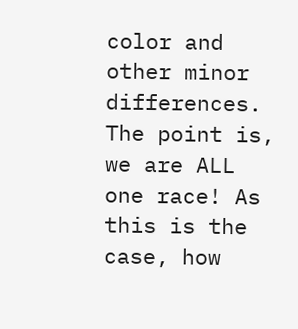color and other minor differences. The point is, we are ALL one race! As this is the case, how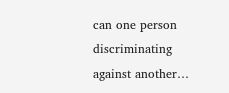can one person discriminating against another…